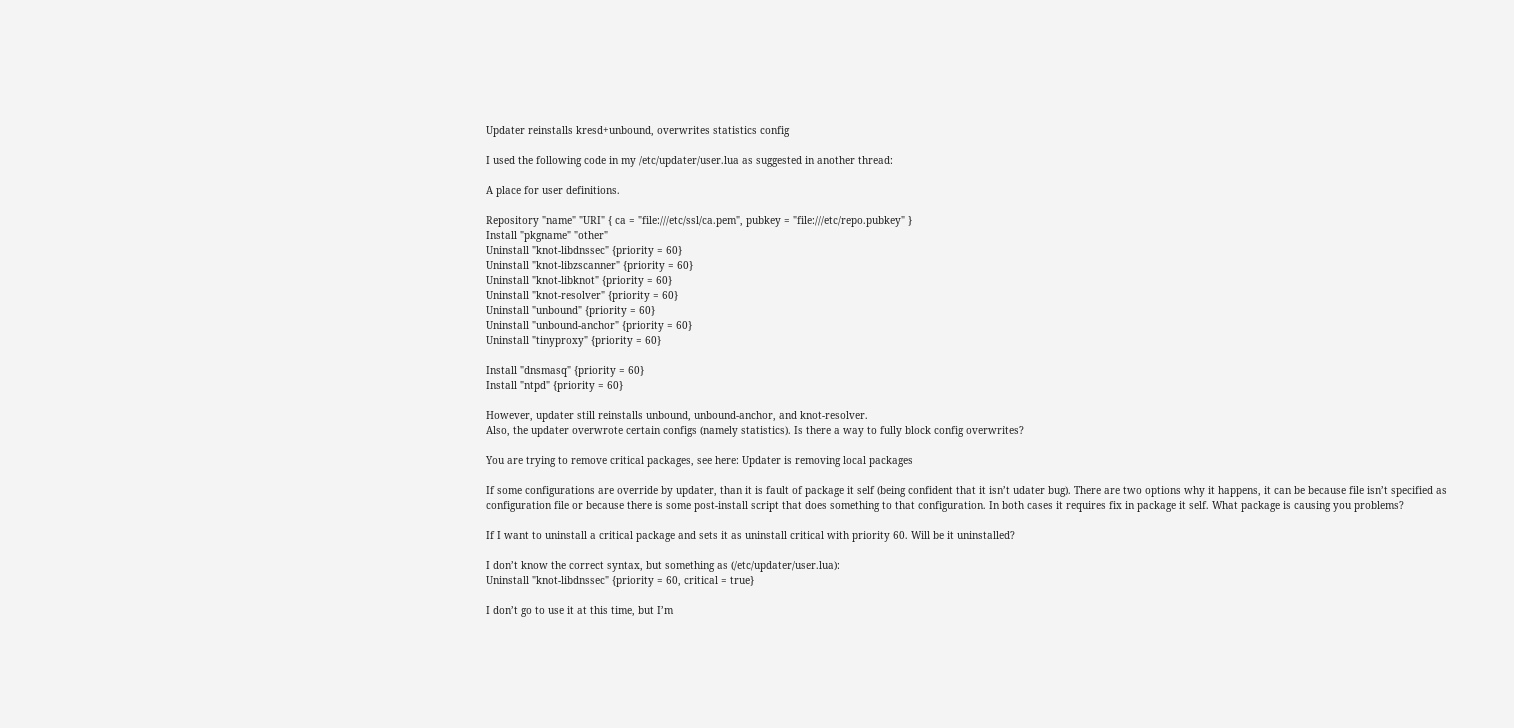Updater reinstalls kresd+unbound, overwrites statistics config

I used the following code in my /etc/updater/user.lua as suggested in another thread:

A place for user definitions.

Repository "name" "URI" { ca = "file:///etc/ssl/ca.pem", pubkey = "file:///etc/repo.pubkey" }
Install "pkgname" "other"
Uninstall "knot-libdnssec" {priority = 60}
Uninstall "knot-libzscanner" {priority = 60}
Uninstall "knot-libknot" {priority = 60}
Uninstall "knot-resolver" {priority = 60}
Uninstall "unbound" {priority = 60}
Uninstall "unbound-anchor" {priority = 60}
Uninstall "tinyproxy" {priority = 60}

Install "dnsmasq" {priority = 60}
Install "ntpd" {priority = 60}

However, updater still reinstalls unbound, unbound-anchor, and knot-resolver.
Also, the updater overwrote certain configs (namely statistics). Is there a way to fully block config overwrites?

You are trying to remove critical packages, see here: Updater is removing local packages

If some configurations are override by updater, than it is fault of package it self (being confident that it isn’t udater bug). There are two options why it happens, it can be because file isn’t specified as configuration file or because there is some post-install script that does something to that configuration. In both cases it requires fix in package it self. What package is causing you problems?

If I want to uninstall a critical package and sets it as uninstall critical with priority 60. Will be it uninstalled?

I don’t know the correct syntax, but something as (/etc/updater/user.lua):
Uninstall "knot-libdnssec" {priority = 60, critical = true}

I don’t go to use it at this time, but I’m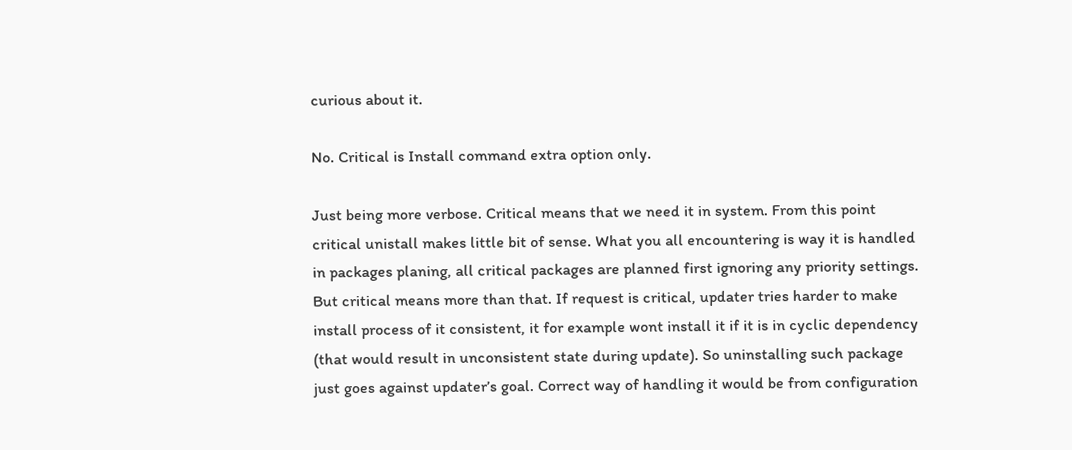curious about it.

No. Critical is Install command extra option only.

Just being more verbose. Critical means that we need it in system. From this point critical unistall makes little bit of sense. What you all encountering is way it is handled in packages planing, all critical packages are planned first ignoring any priority settings. But critical means more than that. If request is critical, updater tries harder to make install process of it consistent, it for example wont install it if it is in cyclic dependency (that would result in unconsistent state during update). So uninstalling such package just goes against updater’s goal. Correct way of handling it would be from configuration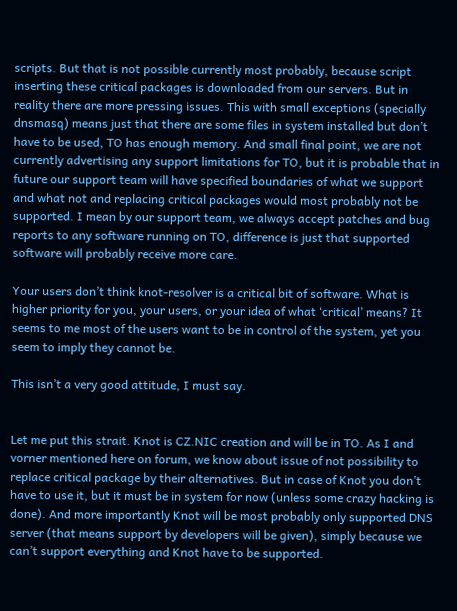scripts. But that is not possible currently most probably, because script inserting these critical packages is downloaded from our servers. But in reality there are more pressing issues. This with small exceptions (specially dnsmasq) means just that there are some files in system installed but don’t have to be used, TO has enough memory. And small final point, we are not currently advertising any support limitations for TO, but it is probable that in future our support team will have specified boundaries of what we support and what not and replacing critical packages would most probably not be supported. I mean by our support team, we always accept patches and bug reports to any software running on TO, difference is just that supported software will probably receive more care.

Your users don’t think knot-resolver is a critical bit of software. What is higher priority for you, your users, or your idea of what ‘critical’ means? It seems to me most of the users want to be in control of the system, yet you seem to imply they cannot be.

This isn’t a very good attitude, I must say.


Let me put this strait. Knot is CZ.NIC creation and will be in TO. As I and vorner mentioned here on forum, we know about issue of not possibility to replace critical package by their alternatives. But in case of Knot you don’t have to use it, but it must be in system for now (unless some crazy hacking is done). And more importantly Knot will be most probably only supported DNS server (that means support by developers will be given), simply because we can’t support everything and Knot have to be supported.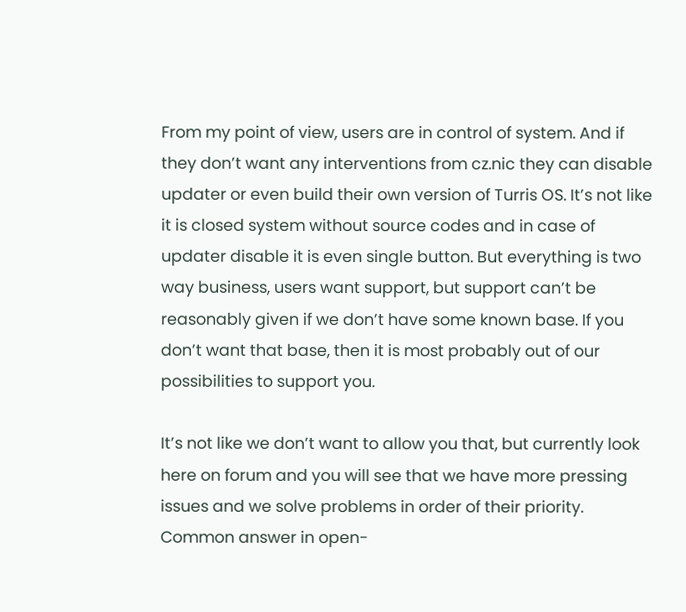From my point of view, users are in control of system. And if they don’t want any interventions from cz.nic they can disable updater or even build their own version of Turris OS. It’s not like it is closed system without source codes and in case of updater disable it is even single button. But everything is two way business, users want support, but support can’t be reasonably given if we don’t have some known base. If you don’t want that base, then it is most probably out of our possibilities to support you.

It’s not like we don’t want to allow you that, but currently look here on forum and you will see that we have more pressing issues and we solve problems in order of their priority. Common answer in open-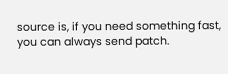source is, if you need something fast, you can always send patch.